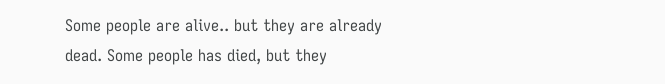Some people are alive.. but they are already dead. Some people has died, but they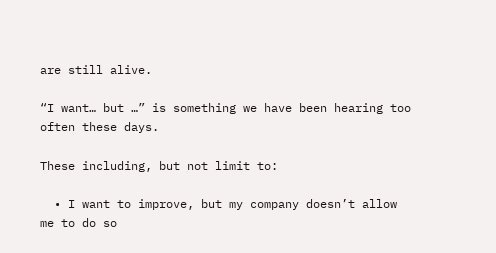are still alive.

“I want… but …” is something we have been hearing too often these days.

These including, but not limit to:

  • I want to improve, but my company doesn’t allow me to do so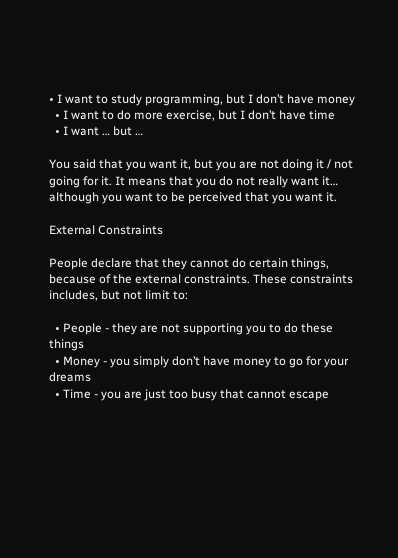• I want to study programming, but I don’t have money
  • I want to do more exercise, but I don’t have time
  • I want … but …

You said that you want it, but you are not doing it / not going for it. It means that you do not really want it… although you want to be perceived that you want it.

External Constraints

People declare that they cannot do certain things, because of the external constraints. These constraints includes, but not limit to:

  • People - they are not supporting you to do these things
  • Money - you simply don’t have money to go for your dreams
  • Time - you are just too busy that cannot escape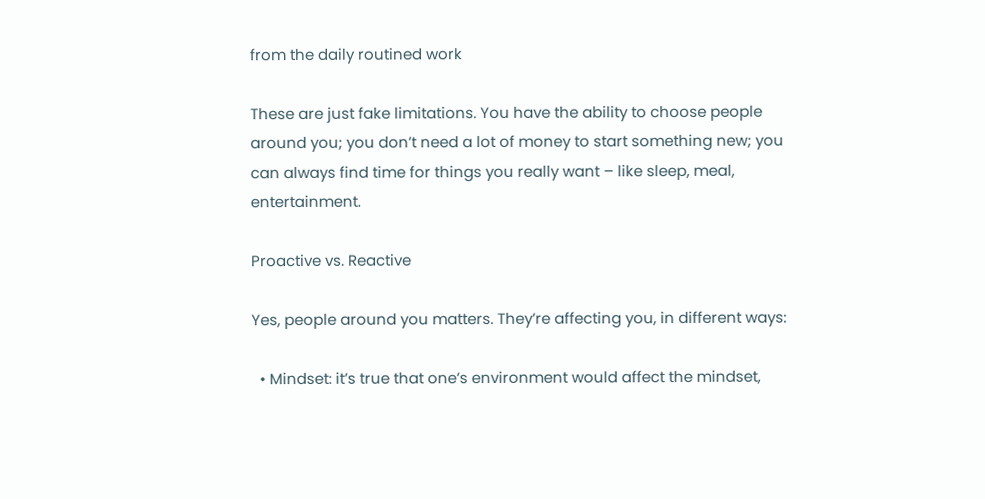from the daily routined work

These are just fake limitations. You have the ability to choose people around you; you don’t need a lot of money to start something new; you can always find time for things you really want – like sleep, meal, entertainment.

Proactive vs. Reactive

Yes, people around you matters. They’re affecting you, in different ways:

  • Mindset: it’s true that one’s environment would affect the mindset,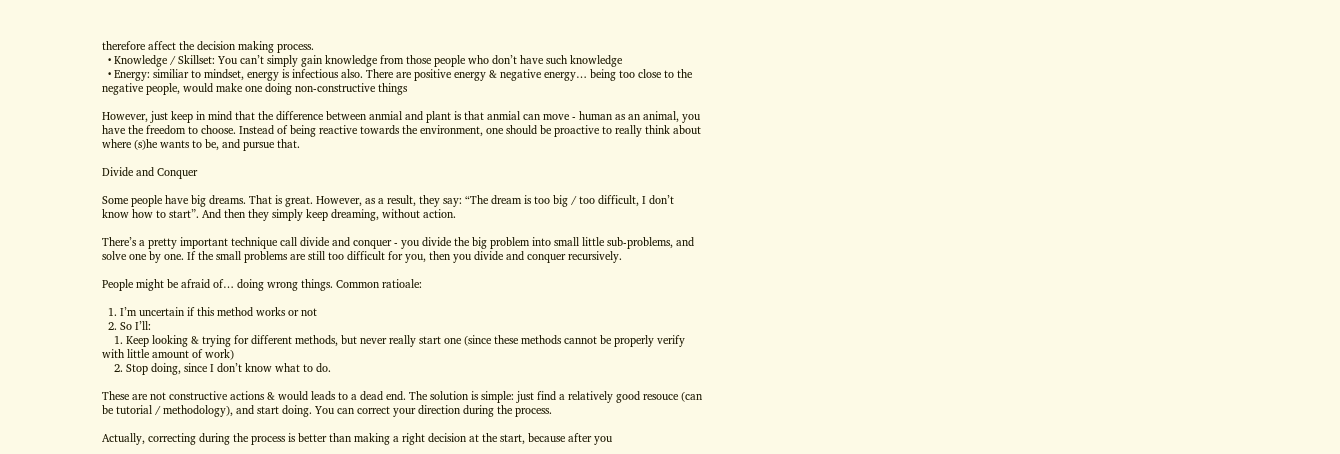therefore affect the decision making process.
  • Knowledge / Skillset: You can’t simply gain knowledge from those people who don’t have such knowledge
  • Energy: similiar to mindset, energy is infectious also. There are positive energy & negative energy… being too close to the negative people, would make one doing non-constructive things

However, just keep in mind that the difference between anmial and plant is that anmial can move - human as an animal, you have the freedom to choose. Instead of being reactive towards the environment, one should be proactive to really think about where (s)he wants to be, and pursue that.

Divide and Conquer

Some people have big dreams. That is great. However, as a result, they say: “The dream is too big / too difficult, I don’t know how to start”. And then they simply keep dreaming, without action.

There’s a pretty important technique call divide and conquer - you divide the big problem into small little sub-problems, and solve one by one. If the small problems are still too difficult for you, then you divide and conquer recursively.

People might be afraid of… doing wrong things. Common ratioale:

  1. I’m uncertain if this method works or not
  2. So I’ll:
    1. Keep looking & trying for different methods, but never really start one (since these methods cannot be properly verify with little amount of work)
    2. Stop doing, since I don’t know what to do.

These are not constructive actions & would leads to a dead end. The solution is simple: just find a relatively good resouce (can be tutorial / methodology), and start doing. You can correct your direction during the process.

Actually, correcting during the process is better than making a right decision at the start, because after you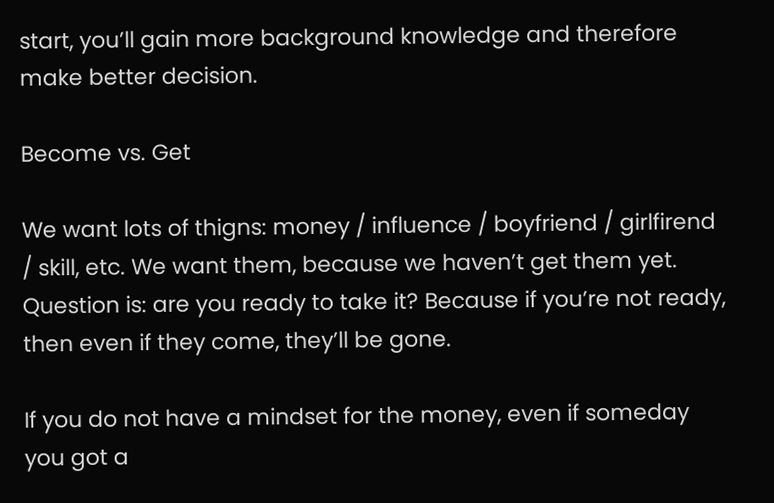start, you’ll gain more background knowledge and therefore make better decision.

Become vs. Get

We want lots of thigns: money / influence / boyfriend / girlfirend / skill, etc. We want them, because we haven’t get them yet. Question is: are you ready to take it? Because if you’re not ready, then even if they come, they’ll be gone.

If you do not have a mindset for the money, even if someday you got a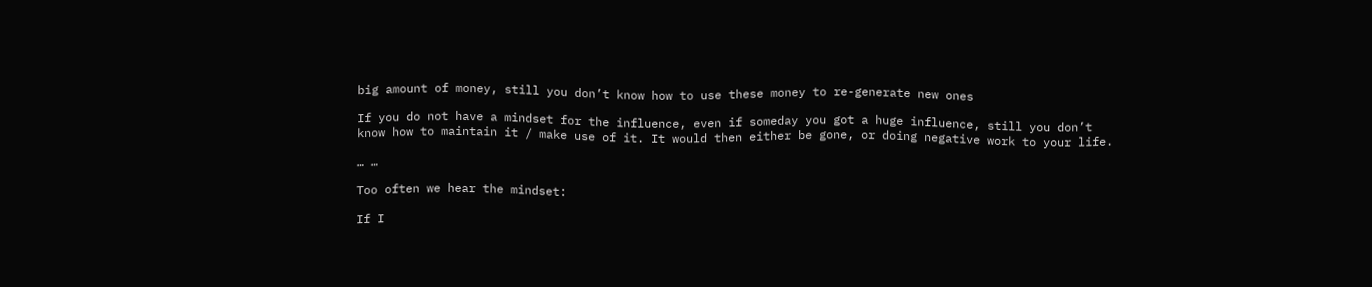big amount of money, still you don’t know how to use these money to re-generate new ones

If you do not have a mindset for the influence, even if someday you got a huge influence, still you don’t know how to maintain it / make use of it. It would then either be gone, or doing negative work to your life.

… …

Too often we hear the mindset:

If I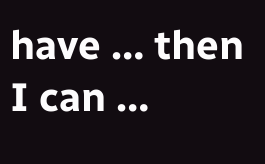have … then I can …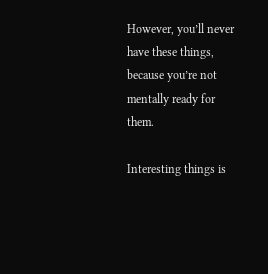However, you’ll never have these things, because you’re not mentally ready for them.

Interesting things is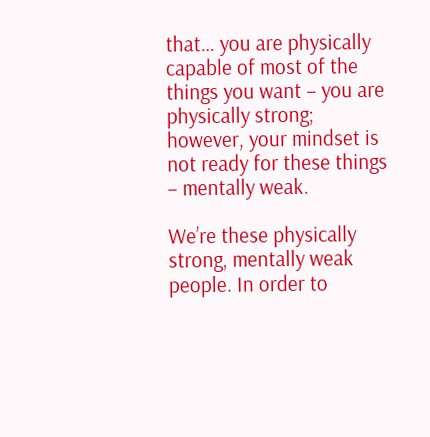that… you are physically capable of most of the things you want – you are physically strong; however, your mindset is not ready for these things – mentally weak.

We’re these physically strong, mentally weak people. In order to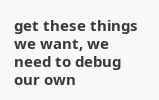get these things we want, we need to debug our own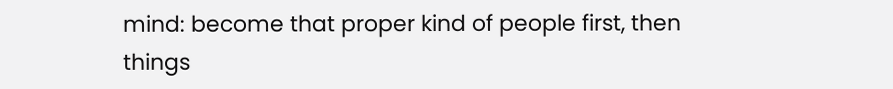mind: become that proper kind of people first, then things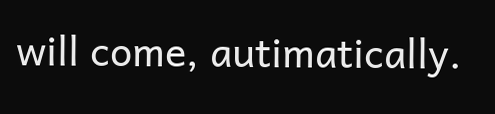will come, autimatically.